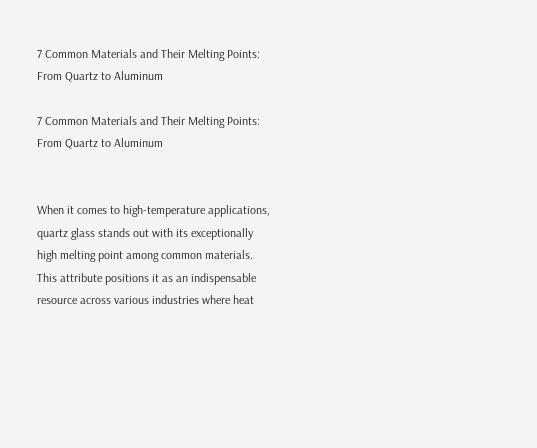7 Common Materials and Their Melting Points: From Quartz to Aluminum

7 Common Materials and Their Melting Points: From Quartz to Aluminum


When it comes to high-temperature applications, quartz glass stands out with its exceptionally high melting point among common materials. This attribute positions it as an indispensable resource across various industries where heat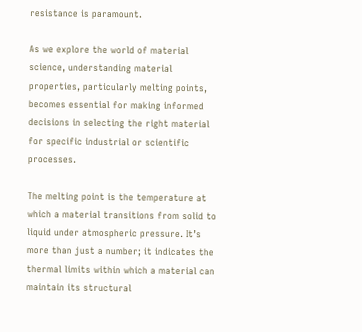resistance is paramount.

As we explore the world of material science, understanding material properties, particularly melting points, becomes essential for making informed decisions in selecting the right material for specific industrial or scientific processes.

The melting point is the temperature at which a material transitions from solid to liquid under atmospheric pressure. It’s more than just a number; it indicates the thermal limits within which a material can maintain its structural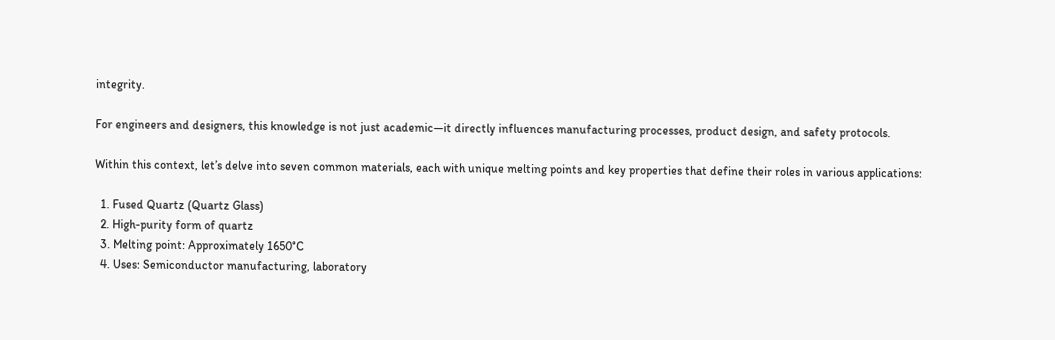integrity.

For engineers and designers, this knowledge is not just academic—it directly influences manufacturing processes, product design, and safety protocols.

Within this context, let’s delve into seven common materials, each with unique melting points and key properties that define their roles in various applications:

  1. Fused Quartz (Quartz Glass)
  2. High-purity form of quartz
  3. Melting point: Approximately 1650°C
  4. Uses: Semiconductor manufacturing, laboratory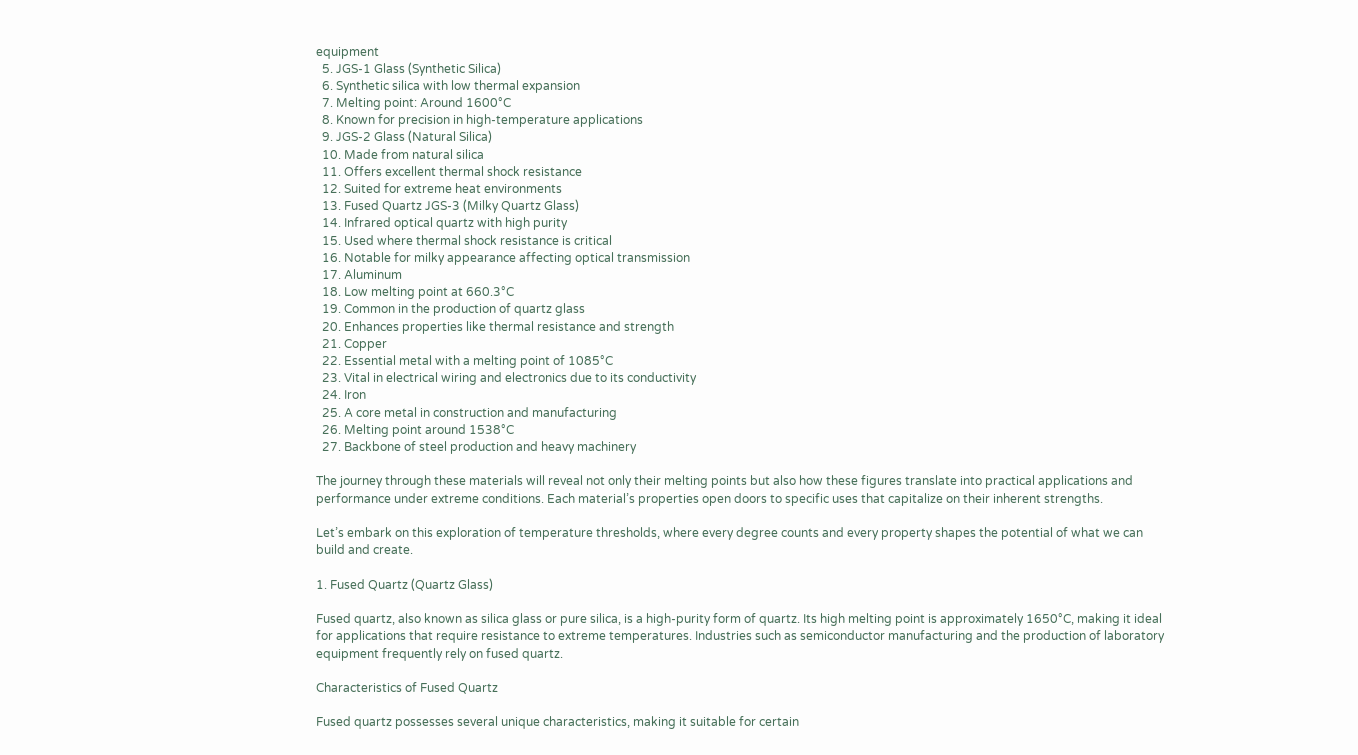equipment
  5. JGS-1 Glass (Synthetic Silica)
  6. Synthetic silica with low thermal expansion
  7. Melting point: Around 1600°C
  8. Known for precision in high-temperature applications
  9. JGS-2 Glass (Natural Silica)
  10. Made from natural silica
  11. Offers excellent thermal shock resistance
  12. Suited for extreme heat environments
  13. Fused Quartz JGS-3 (Milky Quartz Glass)
  14. Infrared optical quartz with high purity
  15. Used where thermal shock resistance is critical
  16. Notable for milky appearance affecting optical transmission
  17. Aluminum
  18. Low melting point at 660.3°C
  19. Common in the production of quartz glass
  20. Enhances properties like thermal resistance and strength
  21. Copper
  22. Essential metal with a melting point of 1085°C
  23. Vital in electrical wiring and electronics due to its conductivity
  24. Iron
  25. A core metal in construction and manufacturing
  26. Melting point around 1538°C
  27. Backbone of steel production and heavy machinery

The journey through these materials will reveal not only their melting points but also how these figures translate into practical applications and performance under extreme conditions. Each material’s properties open doors to specific uses that capitalize on their inherent strengths.

Let’s embark on this exploration of temperature thresholds, where every degree counts and every property shapes the potential of what we can build and create.

1. Fused Quartz (Quartz Glass)

Fused quartz, also known as silica glass or pure silica, is a high-purity form of quartz. Its high melting point is approximately 1650°C, making it ideal for applications that require resistance to extreme temperatures. Industries such as semiconductor manufacturing and the production of laboratory equipment frequently rely on fused quartz.

Characteristics of Fused Quartz

Fused quartz possesses several unique characteristics, making it suitable for certain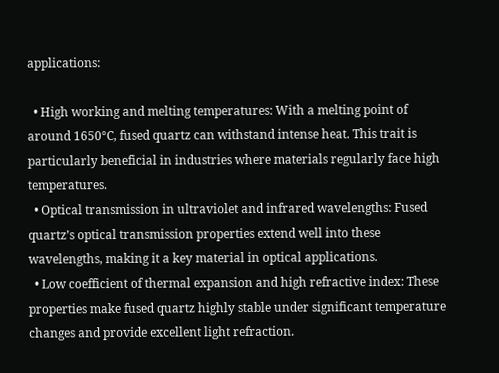applications:

  • High working and melting temperatures: With a melting point of around 1650°C, fused quartz can withstand intense heat. This trait is particularly beneficial in industries where materials regularly face high temperatures.
  • Optical transmission in ultraviolet and infrared wavelengths: Fused quartz’s optical transmission properties extend well into these wavelengths, making it a key material in optical applications.
  • Low coefficient of thermal expansion and high refractive index: These properties make fused quartz highly stable under significant temperature changes and provide excellent light refraction.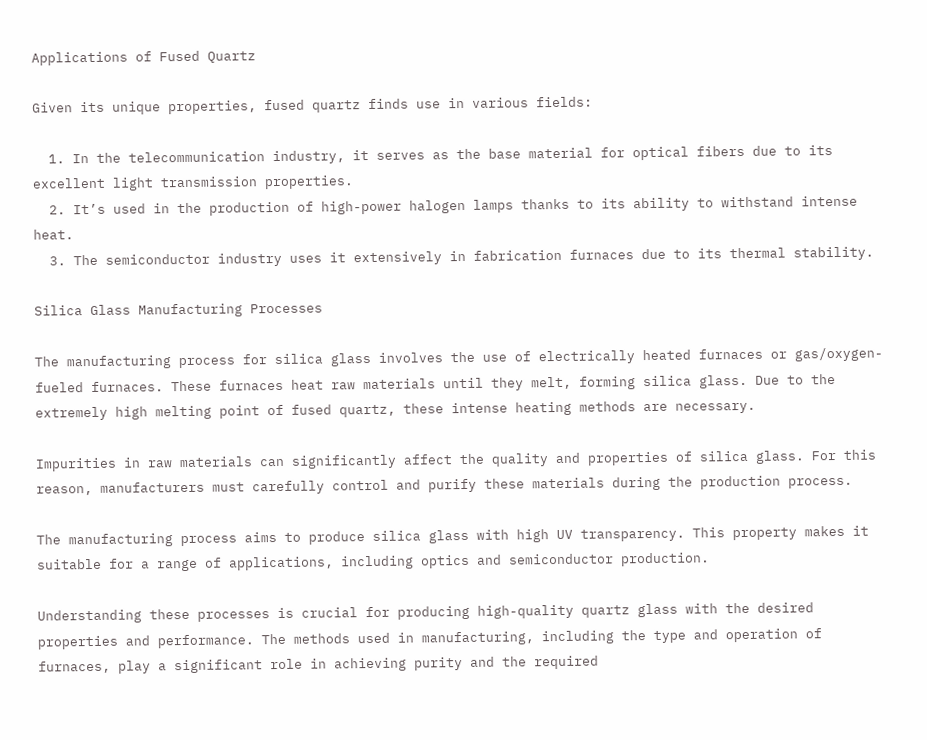Applications of Fused Quartz

Given its unique properties, fused quartz finds use in various fields:

  1. In the telecommunication industry, it serves as the base material for optical fibers due to its excellent light transmission properties.
  2. It’s used in the production of high-power halogen lamps thanks to its ability to withstand intense heat.
  3. The semiconductor industry uses it extensively in fabrication furnaces due to its thermal stability.

Silica Glass Manufacturing Processes

The manufacturing process for silica glass involves the use of electrically heated furnaces or gas/oxygen-fueled furnaces. These furnaces heat raw materials until they melt, forming silica glass. Due to the extremely high melting point of fused quartz, these intense heating methods are necessary.

Impurities in raw materials can significantly affect the quality and properties of silica glass. For this reason, manufacturers must carefully control and purify these materials during the production process.

The manufacturing process aims to produce silica glass with high UV transparency. This property makes it suitable for a range of applications, including optics and semiconductor production.

Understanding these processes is crucial for producing high-quality quartz glass with the desired properties and performance. The methods used in manufacturing, including the type and operation of furnaces, play a significant role in achieving purity and the required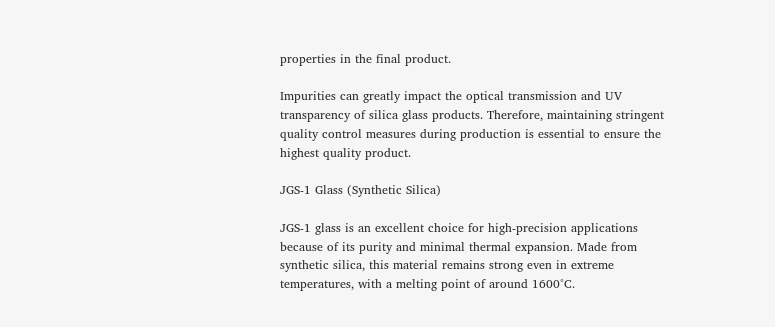properties in the final product.

Impurities can greatly impact the optical transmission and UV transparency of silica glass products. Therefore, maintaining stringent quality control measures during production is essential to ensure the highest quality product.

JGS-1 Glass (Synthetic Silica)

JGS-1 glass is an excellent choice for high-precision applications because of its purity and minimal thermal expansion. Made from synthetic silica, this material remains strong even in extreme temperatures, with a melting point of around 1600°C.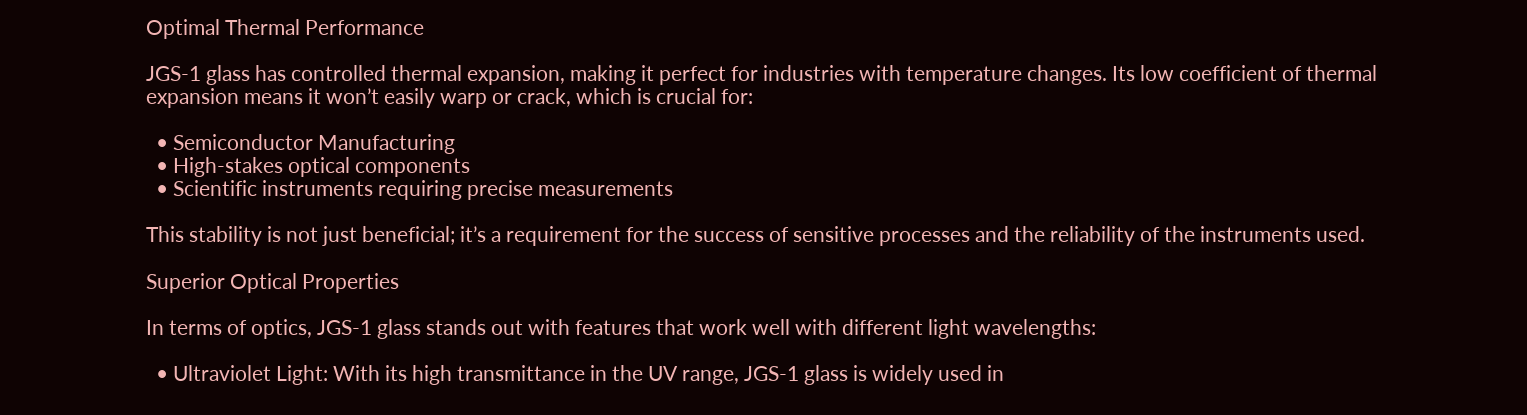Optimal Thermal Performance

JGS-1 glass has controlled thermal expansion, making it perfect for industries with temperature changes. Its low coefficient of thermal expansion means it won’t easily warp or crack, which is crucial for:

  • Semiconductor Manufacturing
  • High-stakes optical components
  • Scientific instruments requiring precise measurements

This stability is not just beneficial; it’s a requirement for the success of sensitive processes and the reliability of the instruments used.

Superior Optical Properties

In terms of optics, JGS-1 glass stands out with features that work well with different light wavelengths:

  • Ultraviolet Light: With its high transmittance in the UV range, JGS-1 glass is widely used in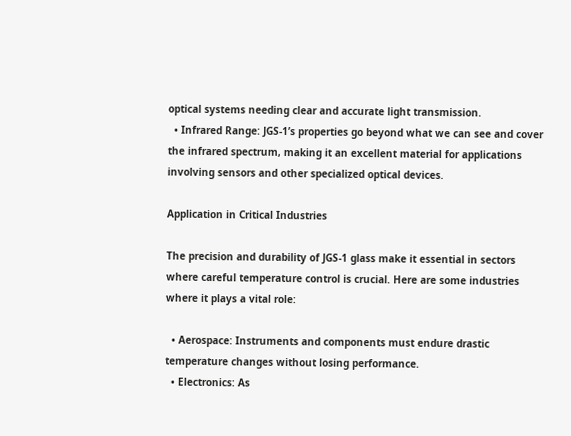optical systems needing clear and accurate light transmission.
  • Infrared Range: JGS-1’s properties go beyond what we can see and cover the infrared spectrum, making it an excellent material for applications involving sensors and other specialized optical devices.

Application in Critical Industries

The precision and durability of JGS-1 glass make it essential in sectors where careful temperature control is crucial. Here are some industries where it plays a vital role:

  • Aerospace: Instruments and components must endure drastic temperature changes without losing performance.
  • Electronics: As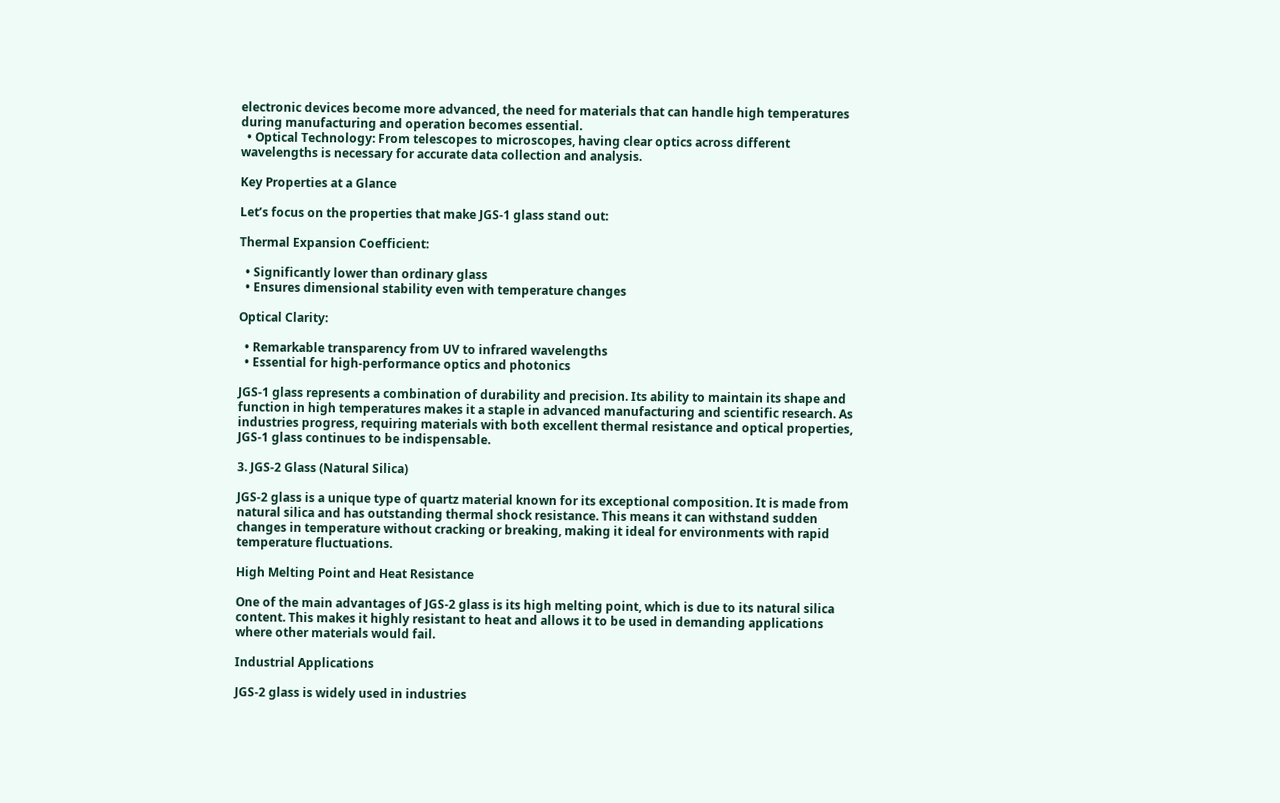electronic devices become more advanced, the need for materials that can handle high temperatures during manufacturing and operation becomes essential.
  • Optical Technology: From telescopes to microscopes, having clear optics across different wavelengths is necessary for accurate data collection and analysis.

Key Properties at a Glance

Let’s focus on the properties that make JGS-1 glass stand out:

Thermal Expansion Coefficient:

  • Significantly lower than ordinary glass
  • Ensures dimensional stability even with temperature changes

Optical Clarity:

  • Remarkable transparency from UV to infrared wavelengths
  • Essential for high-performance optics and photonics

JGS-1 glass represents a combination of durability and precision. Its ability to maintain its shape and function in high temperatures makes it a staple in advanced manufacturing and scientific research. As industries progress, requiring materials with both excellent thermal resistance and optical properties, JGS-1 glass continues to be indispensable.

3. JGS-2 Glass (Natural Silica)

JGS-2 glass is a unique type of quartz material known for its exceptional composition. It is made from natural silica and has outstanding thermal shock resistance. This means it can withstand sudden changes in temperature without cracking or breaking, making it ideal for environments with rapid temperature fluctuations.

High Melting Point and Heat Resistance

One of the main advantages of JGS-2 glass is its high melting point, which is due to its natural silica content. This makes it highly resistant to heat and allows it to be used in demanding applications where other materials would fail.

Industrial Applications

JGS-2 glass is widely used in industries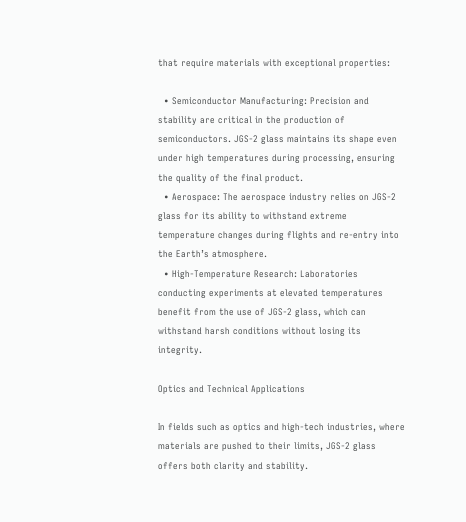that require materials with exceptional properties:

  • Semiconductor Manufacturing: Precision and stability are critical in the production of semiconductors. JGS-2 glass maintains its shape even under high temperatures during processing, ensuring the quality of the final product.
  • Aerospace: The aerospace industry relies on JGS-2 glass for its ability to withstand extreme temperature changes during flights and re-entry into the Earth’s atmosphere.
  • High-Temperature Research: Laboratories conducting experiments at elevated temperatures benefit from the use of JGS-2 glass, which can withstand harsh conditions without losing its integrity.

Optics and Technical Applications

In fields such as optics and high-tech industries, where materials are pushed to their limits, JGS-2 glass offers both clarity and stability.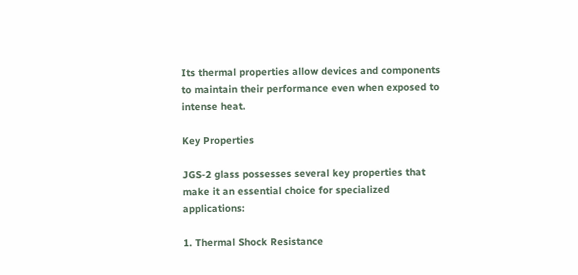Its thermal properties allow devices and components to maintain their performance even when exposed to intense heat.

Key Properties

JGS-2 glass possesses several key properties that make it an essential choice for specialized applications:

1. Thermal Shock Resistance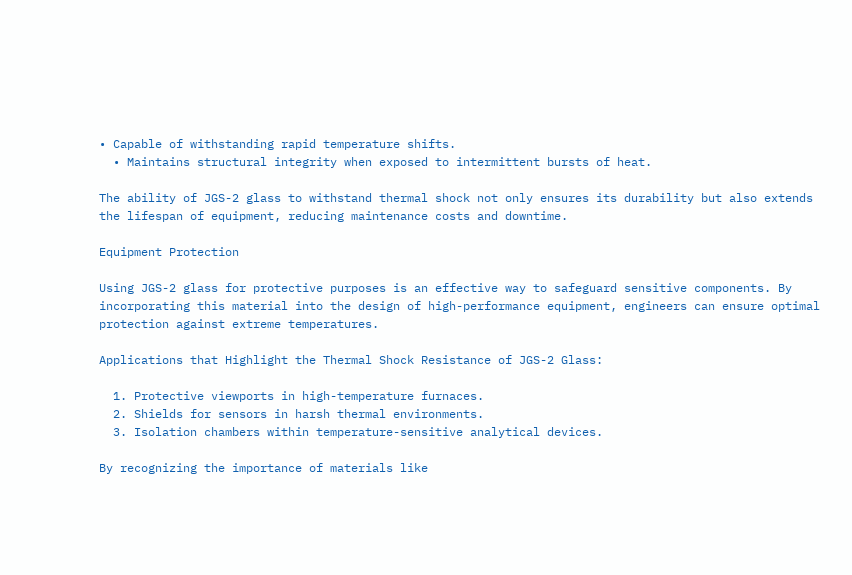• Capable of withstanding rapid temperature shifts.
  • Maintains structural integrity when exposed to intermittent bursts of heat.

The ability of JGS-2 glass to withstand thermal shock not only ensures its durability but also extends the lifespan of equipment, reducing maintenance costs and downtime.

Equipment Protection

Using JGS-2 glass for protective purposes is an effective way to safeguard sensitive components. By incorporating this material into the design of high-performance equipment, engineers can ensure optimal protection against extreme temperatures.

Applications that Highlight the Thermal Shock Resistance of JGS-2 Glass:

  1. Protective viewports in high-temperature furnaces.
  2. Shields for sensors in harsh thermal environments.
  3. Isolation chambers within temperature-sensitive analytical devices.

By recognizing the importance of materials like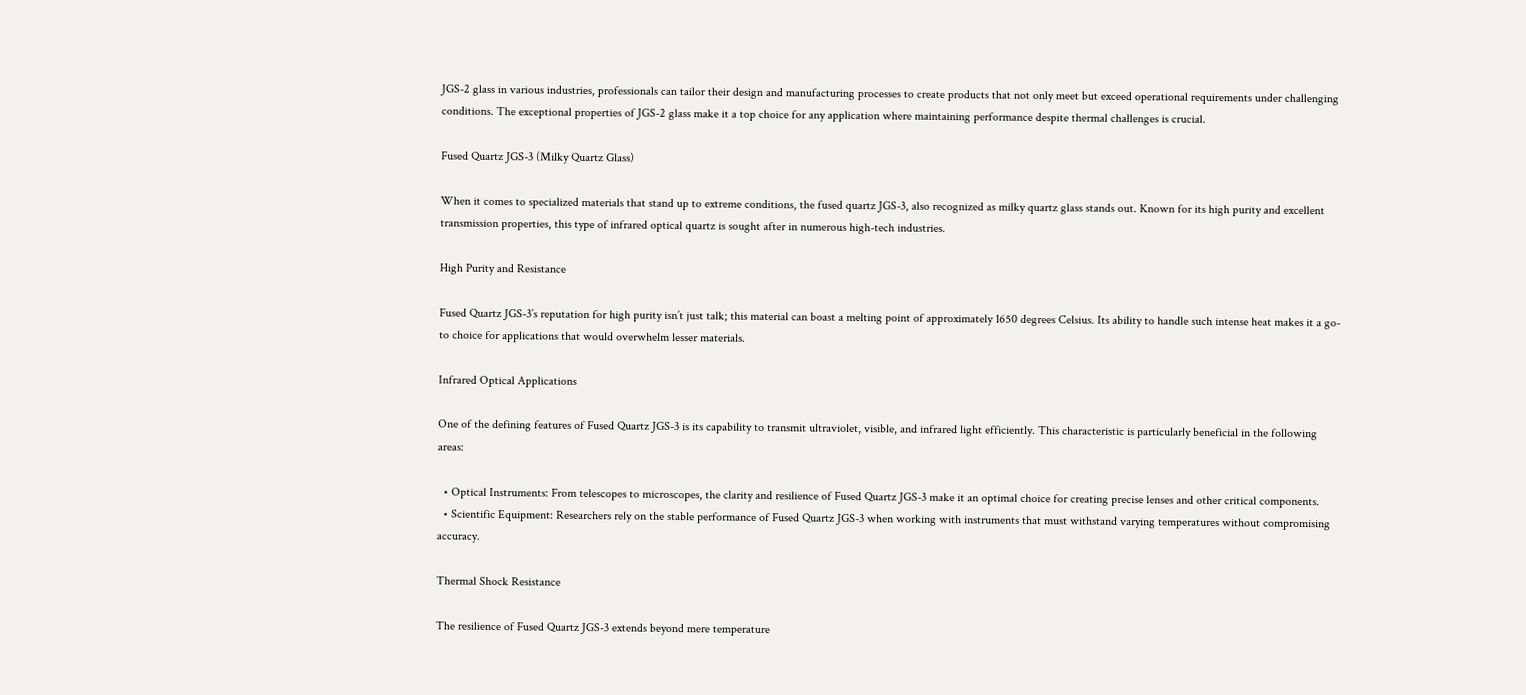JGS-2 glass in various industries, professionals can tailor their design and manufacturing processes to create products that not only meet but exceed operational requirements under challenging conditions. The exceptional properties of JGS-2 glass make it a top choice for any application where maintaining performance despite thermal challenges is crucial.

Fused Quartz JGS-3 (Milky Quartz Glass)

When it comes to specialized materials that stand up to extreme conditions, the fused quartz JGS-3, also recognized as milky quartz glass stands out. Known for its high purity and excellent transmission properties, this type of infrared optical quartz is sought after in numerous high-tech industries.

High Purity and Resistance

Fused Quartz JGS-3’s reputation for high purity isn’t just talk; this material can boast a melting point of approximately 1650 degrees Celsius. Its ability to handle such intense heat makes it a go-to choice for applications that would overwhelm lesser materials.

Infrared Optical Applications

One of the defining features of Fused Quartz JGS-3 is its capability to transmit ultraviolet, visible, and infrared light efficiently. This characteristic is particularly beneficial in the following areas:

  • Optical Instruments: From telescopes to microscopes, the clarity and resilience of Fused Quartz JGS-3 make it an optimal choice for creating precise lenses and other critical components.
  • Scientific Equipment: Researchers rely on the stable performance of Fused Quartz JGS-3 when working with instruments that must withstand varying temperatures without compromising accuracy.

Thermal Shock Resistance

The resilience of Fused Quartz JGS-3 extends beyond mere temperature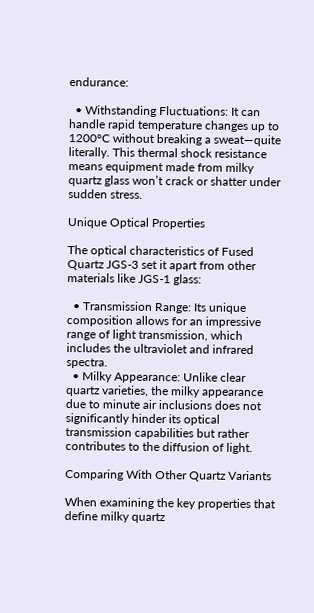endurance:

  • Withstanding Fluctuations: It can handle rapid temperature changes up to 1200°C without breaking a sweat—quite literally. This thermal shock resistance means equipment made from milky quartz glass won’t crack or shatter under sudden stress.

Unique Optical Properties

The optical characteristics of Fused Quartz JGS-3 set it apart from other materials like JGS-1 glass:

  • Transmission Range: Its unique composition allows for an impressive range of light transmission, which includes the ultraviolet and infrared spectra.
  • Milky Appearance: Unlike clear quartz varieties, the milky appearance due to minute air inclusions does not significantly hinder its optical transmission capabilities but rather contributes to the diffusion of light.

Comparing With Other Quartz Variants

When examining the key properties that define milky quartz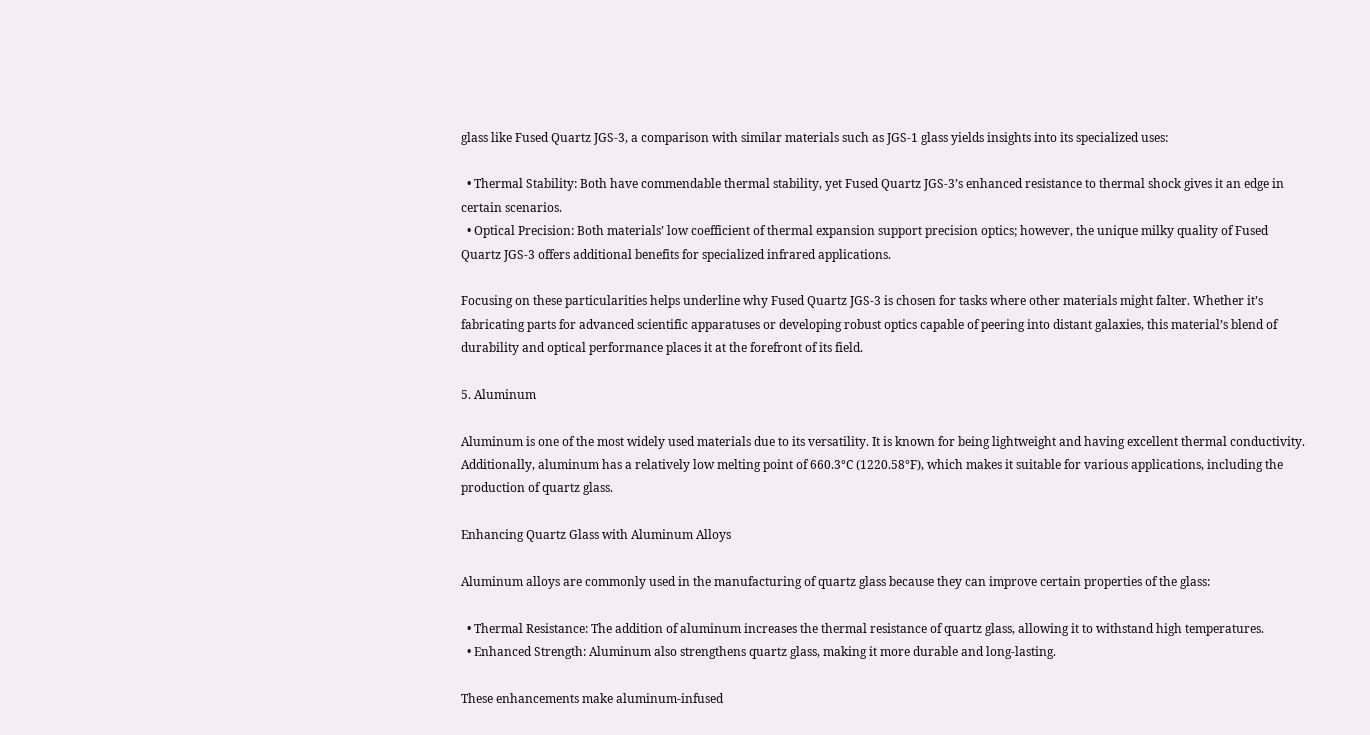glass like Fused Quartz JGS-3, a comparison with similar materials such as JGS-1 glass yields insights into its specialized uses:

  • Thermal Stability: Both have commendable thermal stability, yet Fused Quartz JGS-3’s enhanced resistance to thermal shock gives it an edge in certain scenarios.
  • Optical Precision: Both materials’ low coefficient of thermal expansion support precision optics; however, the unique milky quality of Fused Quartz JGS-3 offers additional benefits for specialized infrared applications.

Focusing on these particularities helps underline why Fused Quartz JGS-3 is chosen for tasks where other materials might falter. Whether it’s fabricating parts for advanced scientific apparatuses or developing robust optics capable of peering into distant galaxies, this material’s blend of durability and optical performance places it at the forefront of its field.

5. Aluminum

Aluminum is one of the most widely used materials due to its versatility. It is known for being lightweight and having excellent thermal conductivity. Additionally, aluminum has a relatively low melting point of 660.3°C (1220.58°F), which makes it suitable for various applications, including the production of quartz glass.

Enhancing Quartz Glass with Aluminum Alloys

Aluminum alloys are commonly used in the manufacturing of quartz glass because they can improve certain properties of the glass:

  • Thermal Resistance: The addition of aluminum increases the thermal resistance of quartz glass, allowing it to withstand high temperatures.
  • Enhanced Strength: Aluminum also strengthens quartz glass, making it more durable and long-lasting.

These enhancements make aluminum-infused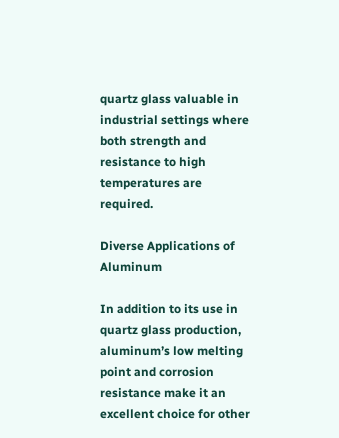quartz glass valuable in industrial settings where both strength and resistance to high temperatures are required.

Diverse Applications of Aluminum

In addition to its use in quartz glass production, aluminum’s low melting point and corrosion resistance make it an excellent choice for other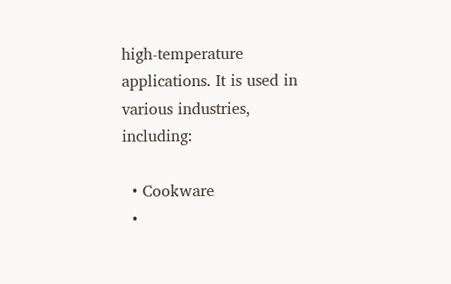high-temperature applications. It is used in various industries, including:

  • Cookware
  •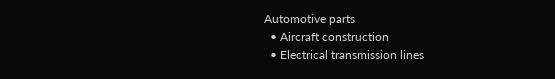Automotive parts
  • Aircraft construction
  • Electrical transmission lines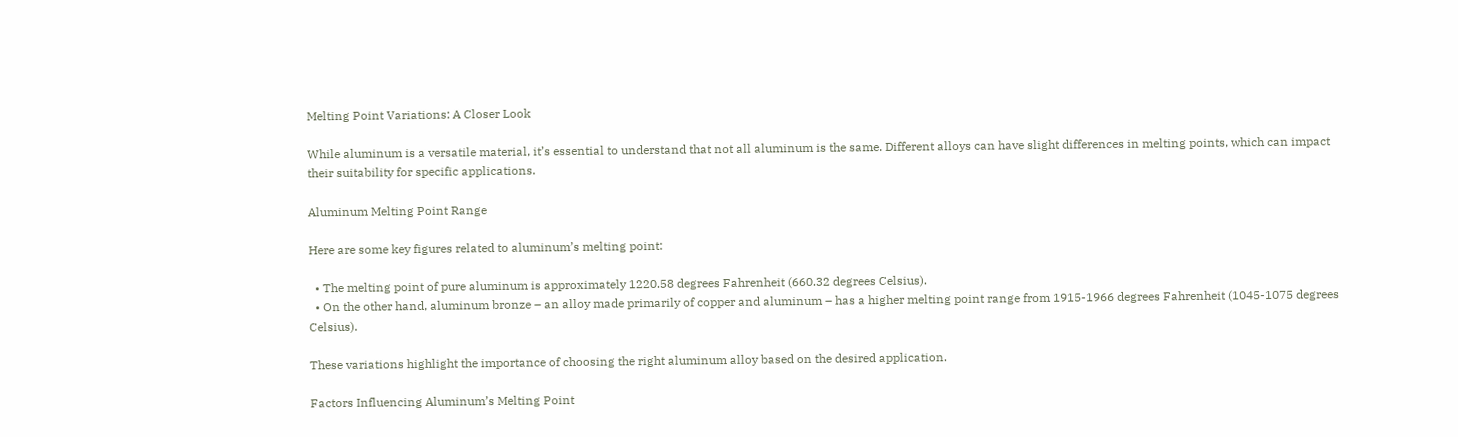Melting Point Variations: A Closer Look

While aluminum is a versatile material, it’s essential to understand that not all aluminum is the same. Different alloys can have slight differences in melting points, which can impact their suitability for specific applications.

Aluminum Melting Point Range

Here are some key figures related to aluminum’s melting point:

  • The melting point of pure aluminum is approximately 1220.58 degrees Fahrenheit (660.32 degrees Celsius).
  • On the other hand, aluminum bronze – an alloy made primarily of copper and aluminum – has a higher melting point range from 1915-1966 degrees Fahrenheit (1045-1075 degrees Celsius).

These variations highlight the importance of choosing the right aluminum alloy based on the desired application.

Factors Influencing Aluminum’s Melting Point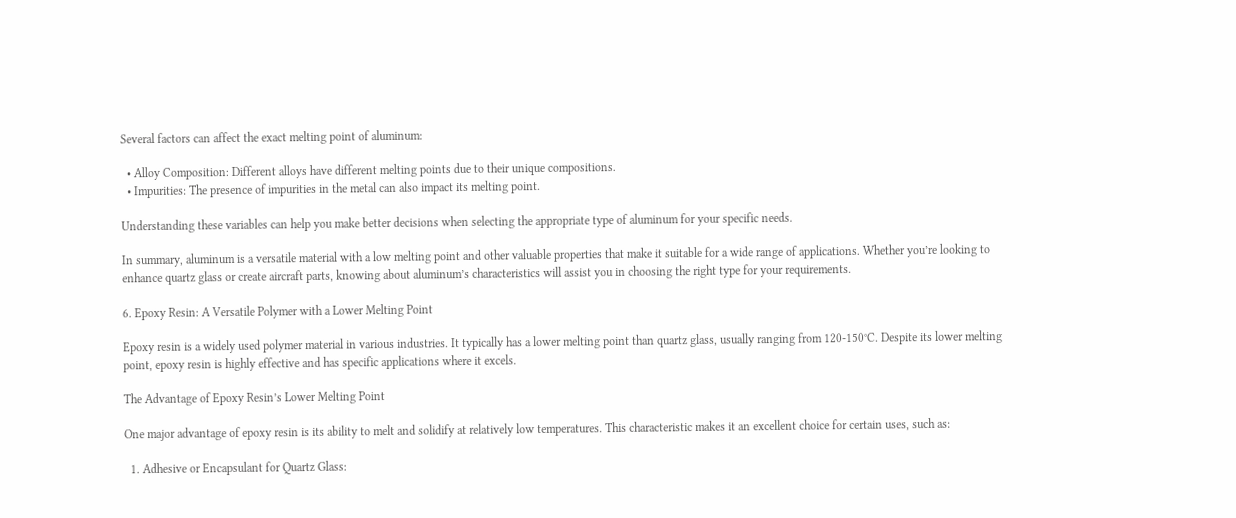Several factors can affect the exact melting point of aluminum:

  • Alloy Composition: Different alloys have different melting points due to their unique compositions.
  • Impurities: The presence of impurities in the metal can also impact its melting point.

Understanding these variables can help you make better decisions when selecting the appropriate type of aluminum for your specific needs.

In summary, aluminum is a versatile material with a low melting point and other valuable properties that make it suitable for a wide range of applications. Whether you’re looking to enhance quartz glass or create aircraft parts, knowing about aluminum’s characteristics will assist you in choosing the right type for your requirements.

6. Epoxy Resin: A Versatile Polymer with a Lower Melting Point

Epoxy resin is a widely used polymer material in various industries. It typically has a lower melting point than quartz glass, usually ranging from 120-150°C. Despite its lower melting point, epoxy resin is highly effective and has specific applications where it excels.

The Advantage of Epoxy Resin’s Lower Melting Point

One major advantage of epoxy resin is its ability to melt and solidify at relatively low temperatures. This characteristic makes it an excellent choice for certain uses, such as:

  1. Adhesive or Encapsulant for Quartz Glass: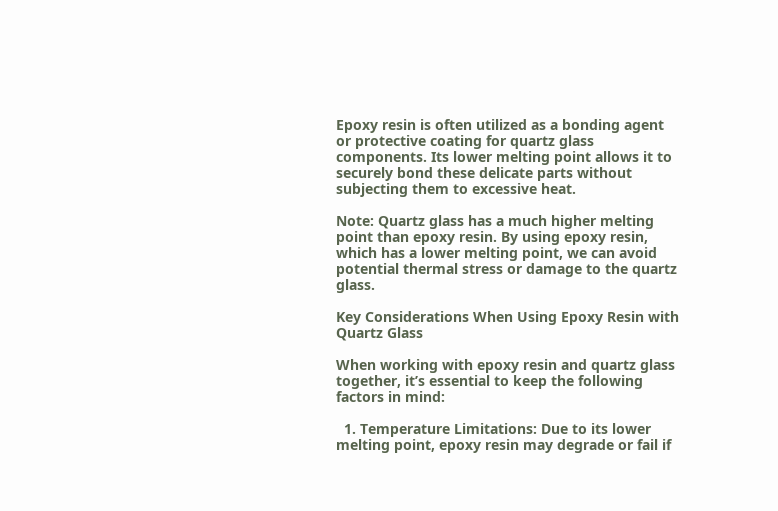Epoxy resin is often utilized as a bonding agent or protective coating for quartz glass components. Its lower melting point allows it to securely bond these delicate parts without subjecting them to excessive heat.

Note: Quartz glass has a much higher melting point than epoxy resin. By using epoxy resin, which has a lower melting point, we can avoid potential thermal stress or damage to the quartz glass.

Key Considerations When Using Epoxy Resin with Quartz Glass

When working with epoxy resin and quartz glass together, it’s essential to keep the following factors in mind:

  1. Temperature Limitations: Due to its lower melting point, epoxy resin may degrade or fail if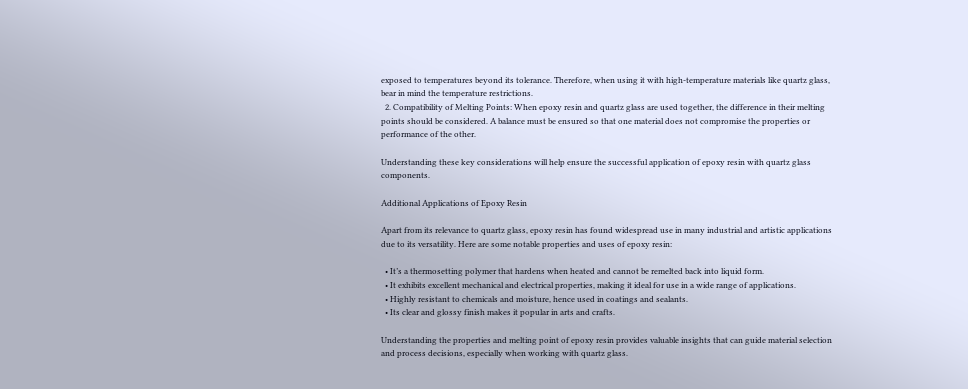exposed to temperatures beyond its tolerance. Therefore, when using it with high-temperature materials like quartz glass, bear in mind the temperature restrictions.
  2. Compatibility of Melting Points: When epoxy resin and quartz glass are used together, the difference in their melting points should be considered. A balance must be ensured so that one material does not compromise the properties or performance of the other.

Understanding these key considerations will help ensure the successful application of epoxy resin with quartz glass components.

Additional Applications of Epoxy Resin

Apart from its relevance to quartz glass, epoxy resin has found widespread use in many industrial and artistic applications due to its versatility. Here are some notable properties and uses of epoxy resin:

  • It’s a thermosetting polymer that hardens when heated and cannot be remelted back into liquid form.
  • It exhibits excellent mechanical and electrical properties, making it ideal for use in a wide range of applications.
  • Highly resistant to chemicals and moisture, hence used in coatings and sealants.
  • Its clear and glossy finish makes it popular in arts and crafts.

Understanding the properties and melting point of epoxy resin provides valuable insights that can guide material selection and process decisions, especially when working with quartz glass.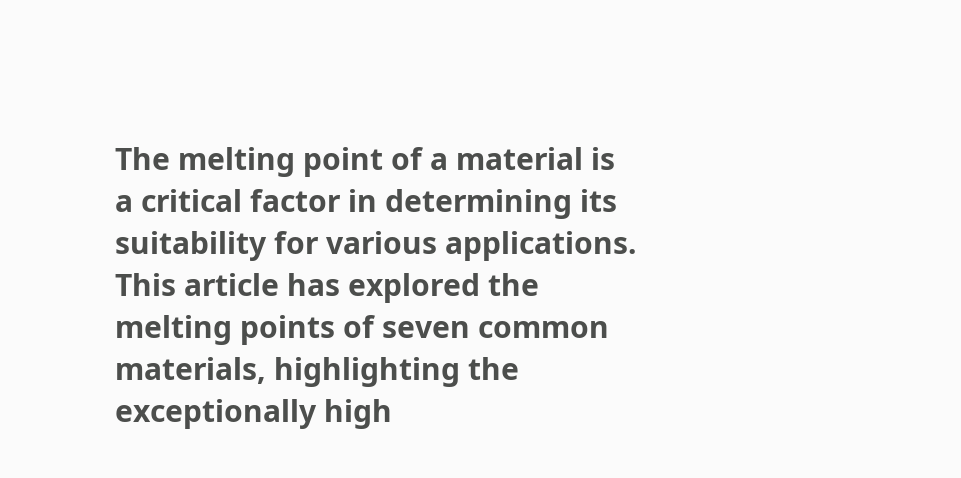The melting point of a material is a critical factor in determining its suitability for various applications. This article has explored the melting points of seven common materials, highlighting the exceptionally high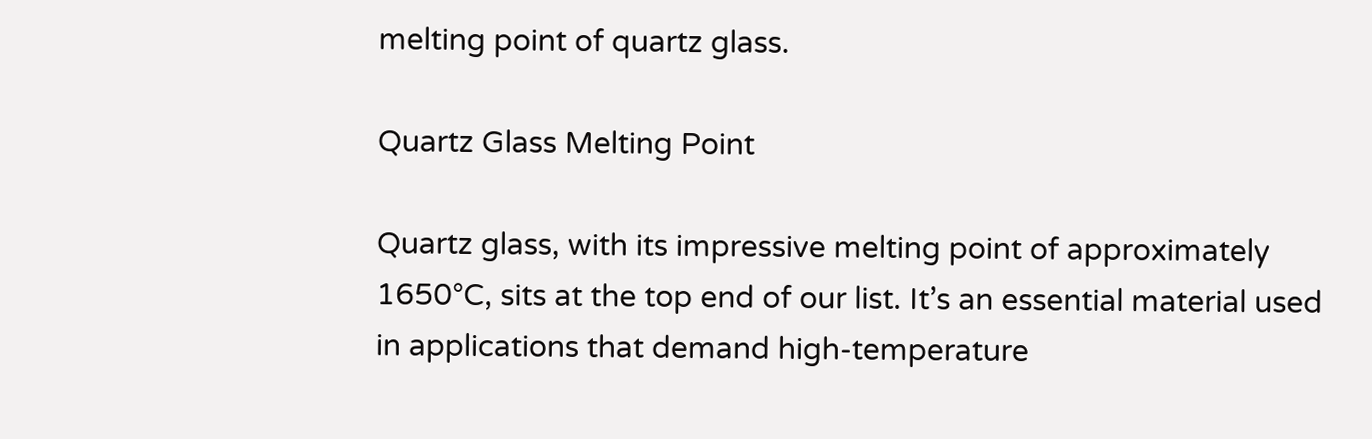melting point of quartz glass.

Quartz Glass Melting Point

Quartz glass, with its impressive melting point of approximately 1650°C, sits at the top end of our list. It’s an essential material used in applications that demand high-temperature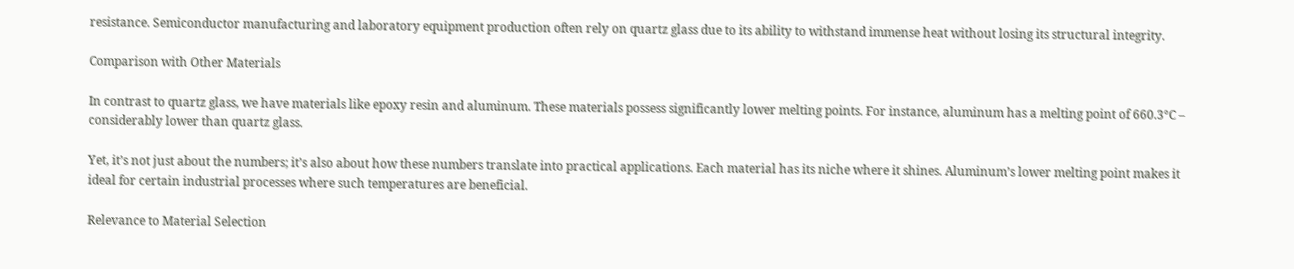resistance. Semiconductor manufacturing and laboratory equipment production often rely on quartz glass due to its ability to withstand immense heat without losing its structural integrity.

Comparison with Other Materials

In contrast to quartz glass, we have materials like epoxy resin and aluminum. These materials possess significantly lower melting points. For instance, aluminum has a melting point of 660.3°C – considerably lower than quartz glass.

Yet, it’s not just about the numbers; it’s also about how these numbers translate into practical applications. Each material has its niche where it shines. Aluminum’s lower melting point makes it ideal for certain industrial processes where such temperatures are beneficial.

Relevance to Material Selection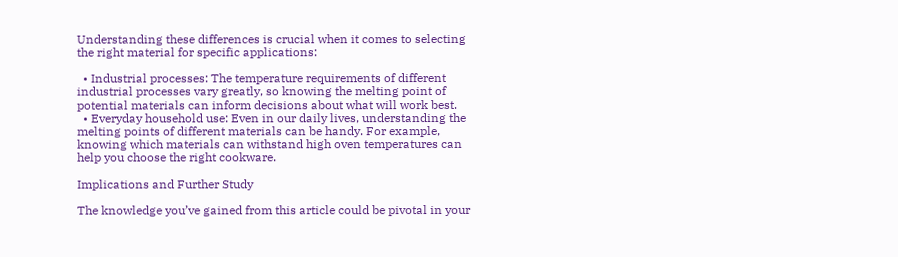Understanding these differences is crucial when it comes to selecting the right material for specific applications:

  • Industrial processes: The temperature requirements of different industrial processes vary greatly, so knowing the melting point of potential materials can inform decisions about what will work best.
  • Everyday household use: Even in our daily lives, understanding the melting points of different materials can be handy. For example, knowing which materials can withstand high oven temperatures can help you choose the right cookware.

Implications and Further Study

The knowledge you’ve gained from this article could be pivotal in your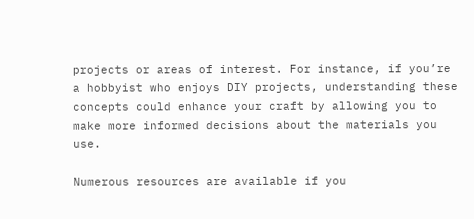projects or areas of interest. For instance, if you’re a hobbyist who enjoys DIY projects, understanding these concepts could enhance your craft by allowing you to make more informed decisions about the materials you use.

Numerous resources are available if you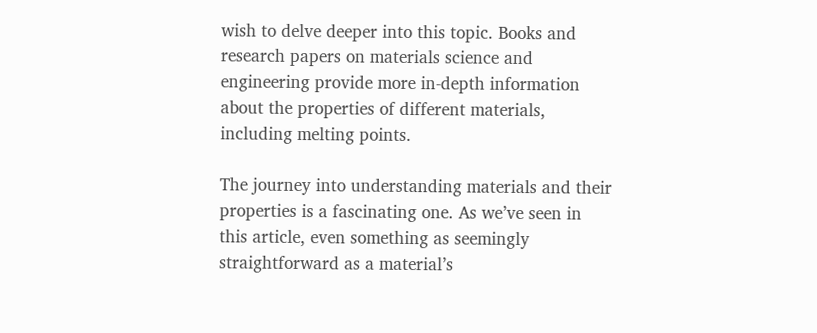wish to delve deeper into this topic. Books and research papers on materials science and engineering provide more in-depth information about the properties of different materials, including melting points.

The journey into understanding materials and their properties is a fascinating one. As we’ve seen in this article, even something as seemingly straightforward as a material’s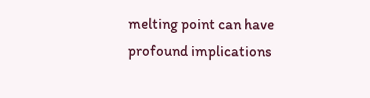melting point can have profound implications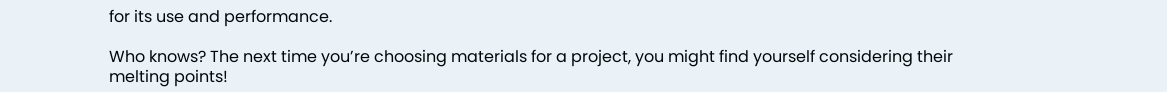for its use and performance.

Who knows? The next time you’re choosing materials for a project, you might find yourself considering their melting points!